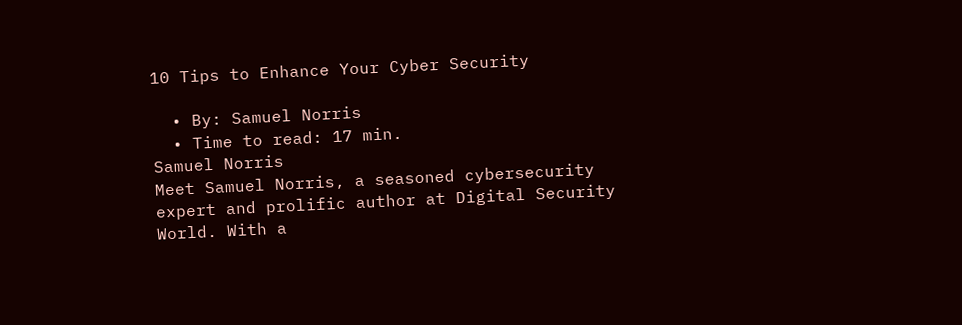10 Tips to Enhance Your Cyber Security

  • By: Samuel Norris
  • Time to read: 17 min.
Samuel Norris
Meet Samuel Norris, a seasoned cybersecurity expert and prolific author at Digital Security World. With a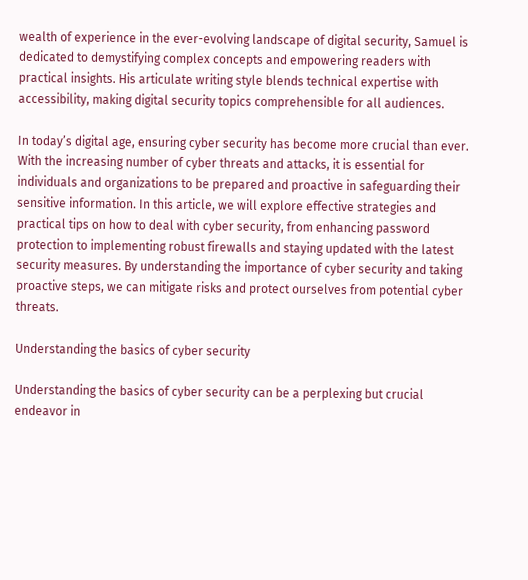wealth of experience in the ever-evolving landscape of digital security, Samuel is dedicated to demystifying complex concepts and empowering readers with practical insights. His articulate writing style blends technical expertise with accessibility, making digital security topics comprehensible for all audiences.

In today’s digital age, ensuring cyber security has become more crucial than ever. With the increasing number of cyber threats and attacks, it is essential for individuals and organizations to be prepared and proactive in safeguarding their sensitive information. In this article, we will explore effective strategies and practical tips on how to deal with cyber security, from enhancing password protection to implementing robust firewalls and staying updated with the latest security measures. By understanding the importance of cyber security and taking proactive steps, we can mitigate risks and protect ourselves from potential cyber threats.

Understanding the basics of cyber security

Understanding the basics of cyber security can be a perplexing but crucial endeavor in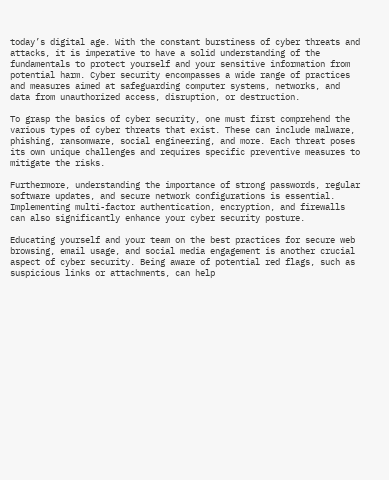today’s digital age. With the constant burstiness of cyber threats and attacks, it is imperative to have a solid understanding of the fundamentals to protect yourself and your sensitive information from potential harm. Cyber security encompasses a wide range of practices and measures aimed at safeguarding computer systems, networks, and data from unauthorized access, disruption, or destruction.

To grasp the basics of cyber security, one must first comprehend the various types of cyber threats that exist. These can include malware, phishing, ransomware, social engineering, and more. Each threat poses its own unique challenges and requires specific preventive measures to mitigate the risks.

Furthermore, understanding the importance of strong passwords, regular software updates, and secure network configurations is essential. Implementing multi-factor authentication, encryption, and firewalls can also significantly enhance your cyber security posture.

Educating yourself and your team on the best practices for secure web browsing, email usage, and social media engagement is another crucial aspect of cyber security. Being aware of potential red flags, such as suspicious links or attachments, can help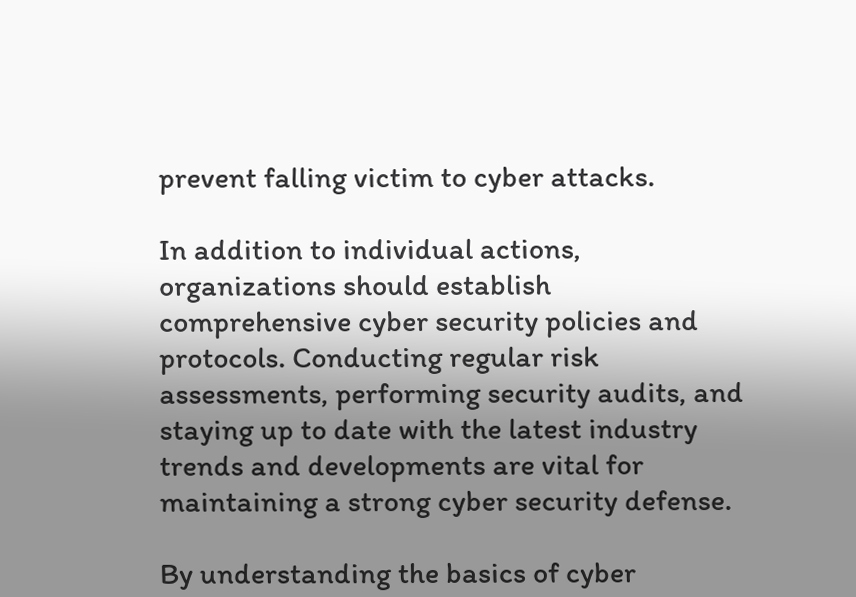prevent falling victim to cyber attacks.

In addition to individual actions, organizations should establish comprehensive cyber security policies and protocols. Conducting regular risk assessments, performing security audits, and staying up to date with the latest industry trends and developments are vital for maintaining a strong cyber security defense.

By understanding the basics of cyber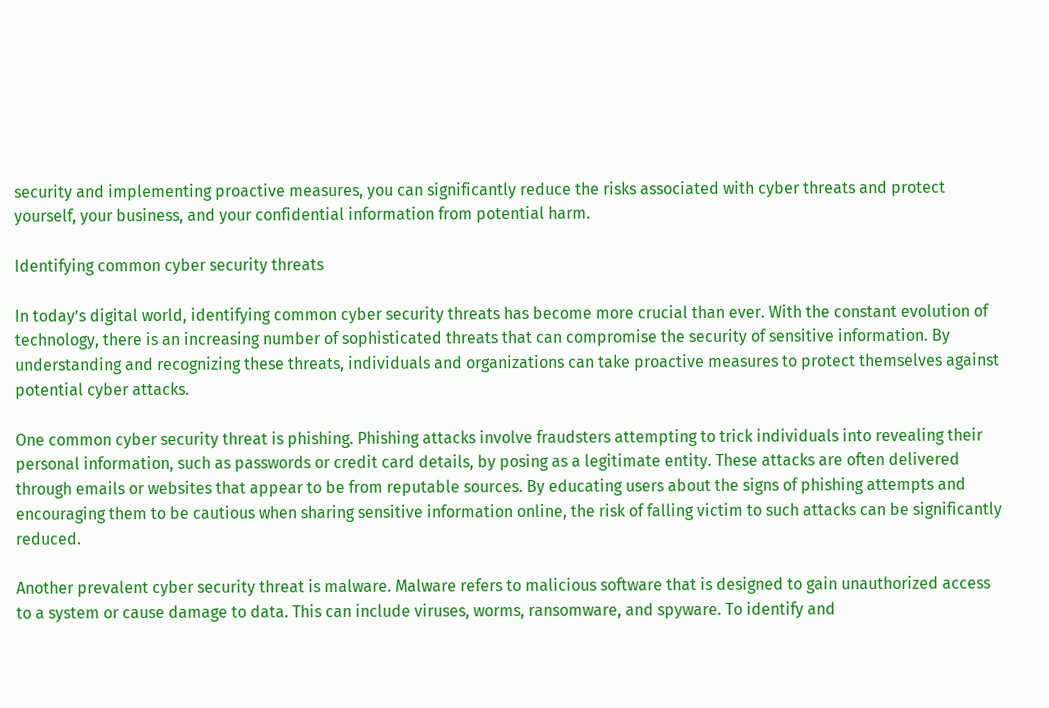security and implementing proactive measures, you can significantly reduce the risks associated with cyber threats and protect yourself, your business, and your confidential information from potential harm.

Identifying common cyber security threats

In today’s digital world, identifying common cyber security threats has become more crucial than ever. With the constant evolution of technology, there is an increasing number of sophisticated threats that can compromise the security of sensitive information. By understanding and recognizing these threats, individuals and organizations can take proactive measures to protect themselves against potential cyber attacks.

One common cyber security threat is phishing. Phishing attacks involve fraudsters attempting to trick individuals into revealing their personal information, such as passwords or credit card details, by posing as a legitimate entity. These attacks are often delivered through emails or websites that appear to be from reputable sources. By educating users about the signs of phishing attempts and encouraging them to be cautious when sharing sensitive information online, the risk of falling victim to such attacks can be significantly reduced.

Another prevalent cyber security threat is malware. Malware refers to malicious software that is designed to gain unauthorized access to a system or cause damage to data. This can include viruses, worms, ransomware, and spyware. To identify and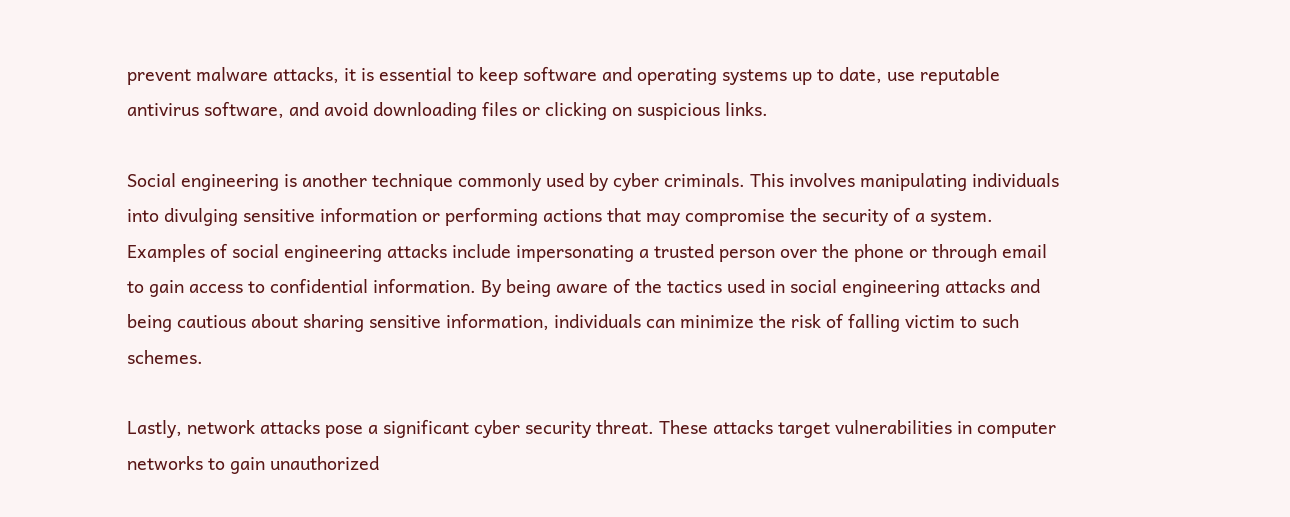prevent malware attacks, it is essential to keep software and operating systems up to date, use reputable antivirus software, and avoid downloading files or clicking on suspicious links.

Social engineering is another technique commonly used by cyber criminals. This involves manipulating individuals into divulging sensitive information or performing actions that may compromise the security of a system. Examples of social engineering attacks include impersonating a trusted person over the phone or through email to gain access to confidential information. By being aware of the tactics used in social engineering attacks and being cautious about sharing sensitive information, individuals can minimize the risk of falling victim to such schemes.

Lastly, network attacks pose a significant cyber security threat. These attacks target vulnerabilities in computer networks to gain unauthorized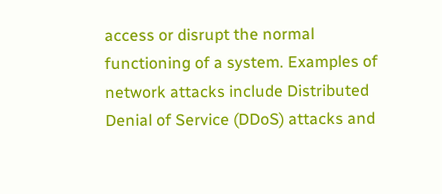access or disrupt the normal functioning of a system. Examples of network attacks include Distributed Denial of Service (DDoS) attacks and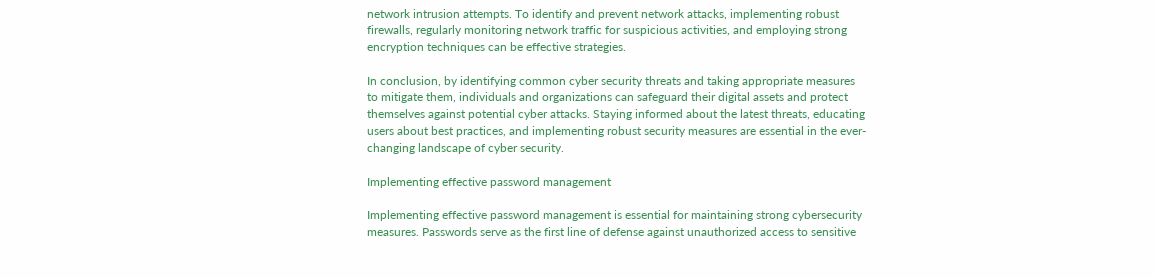network intrusion attempts. To identify and prevent network attacks, implementing robust firewalls, regularly monitoring network traffic for suspicious activities, and employing strong encryption techniques can be effective strategies.

In conclusion, by identifying common cyber security threats and taking appropriate measures to mitigate them, individuals and organizations can safeguard their digital assets and protect themselves against potential cyber attacks. Staying informed about the latest threats, educating users about best practices, and implementing robust security measures are essential in the ever-changing landscape of cyber security.

Implementing effective password management

Implementing effective password management is essential for maintaining strong cybersecurity measures. Passwords serve as the first line of defense against unauthorized access to sensitive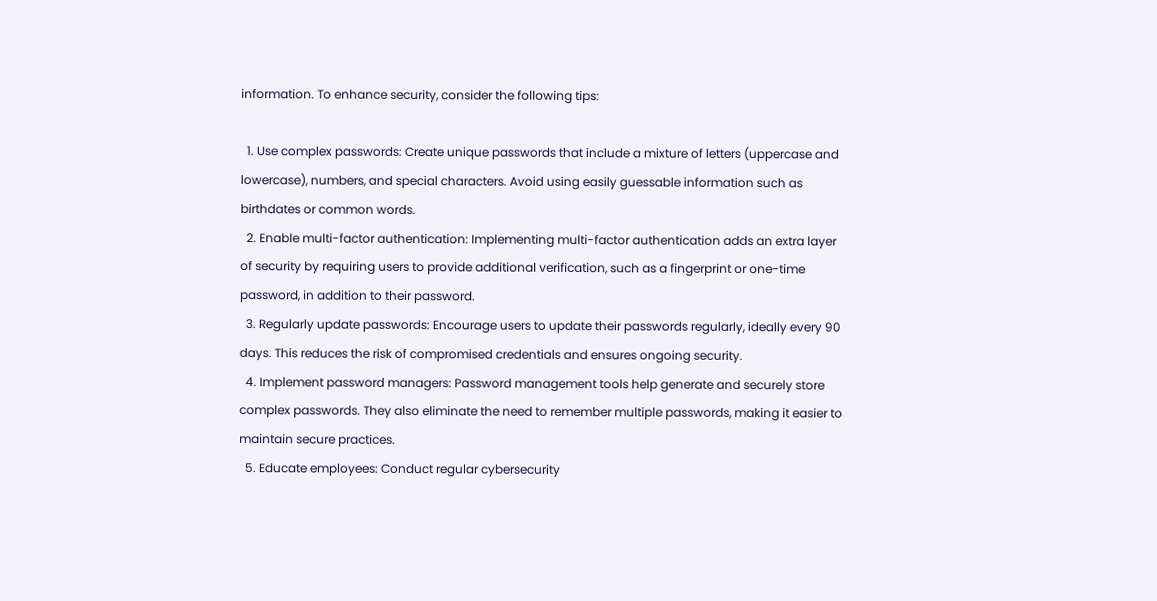information. To enhance security, consider the following tips:

  1. Use complex passwords: Create unique passwords that include a mixture of letters (uppercase and lowercase), numbers, and special characters. Avoid using easily guessable information such as birthdates or common words.
  2. Enable multi-factor authentication: Implementing multi-factor authentication adds an extra layer of security by requiring users to provide additional verification, such as a fingerprint or one-time password, in addition to their password.
  3. Regularly update passwords: Encourage users to update their passwords regularly, ideally every 90 days. This reduces the risk of compromised credentials and ensures ongoing security.
  4. Implement password managers: Password management tools help generate and securely store complex passwords. They also eliminate the need to remember multiple passwords, making it easier to maintain secure practices.
  5. Educate employees: Conduct regular cybersecurity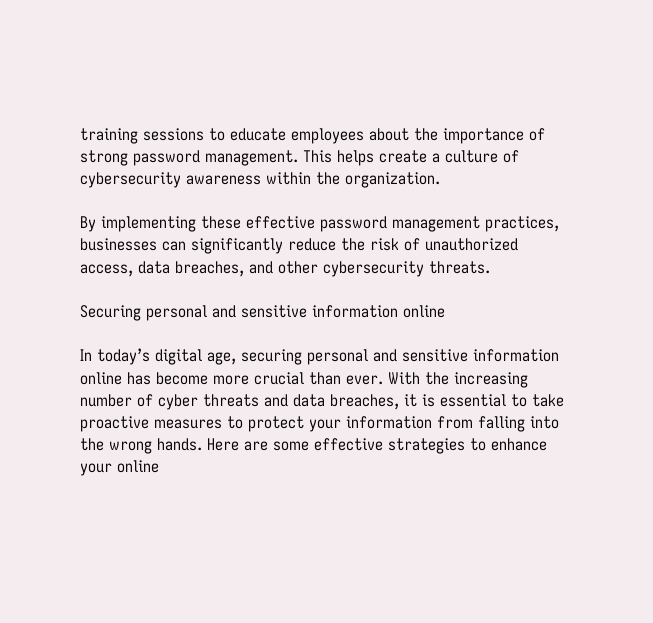training sessions to educate employees about the importance of strong password management. This helps create a culture of cybersecurity awareness within the organization.

By implementing these effective password management practices, businesses can significantly reduce the risk of unauthorized access, data breaches, and other cybersecurity threats.

Securing personal and sensitive information online

In today’s digital age, securing personal and sensitive information online has become more crucial than ever. With the increasing number of cyber threats and data breaches, it is essential to take proactive measures to protect your information from falling into the wrong hands. Here are some effective strategies to enhance your online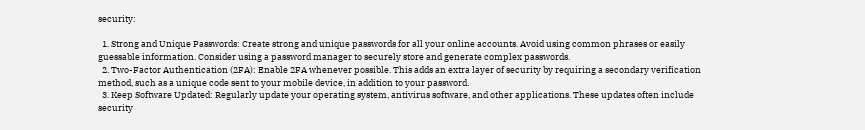security:

  1. Strong and Unique Passwords: Create strong and unique passwords for all your online accounts. Avoid using common phrases or easily guessable information. Consider using a password manager to securely store and generate complex passwords.
  2. Two-Factor Authentication (2FA): Enable 2FA whenever possible. This adds an extra layer of security by requiring a secondary verification method, such as a unique code sent to your mobile device, in addition to your password.
  3. Keep Software Updated: Regularly update your operating system, antivirus software, and other applications. These updates often include security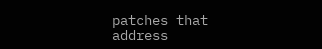patches that address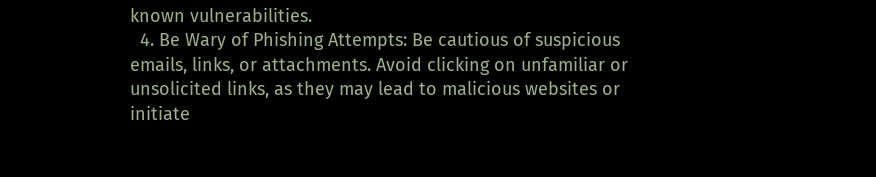known vulnerabilities.
  4. Be Wary of Phishing Attempts: Be cautious of suspicious emails, links, or attachments. Avoid clicking on unfamiliar or unsolicited links, as they may lead to malicious websites or initiate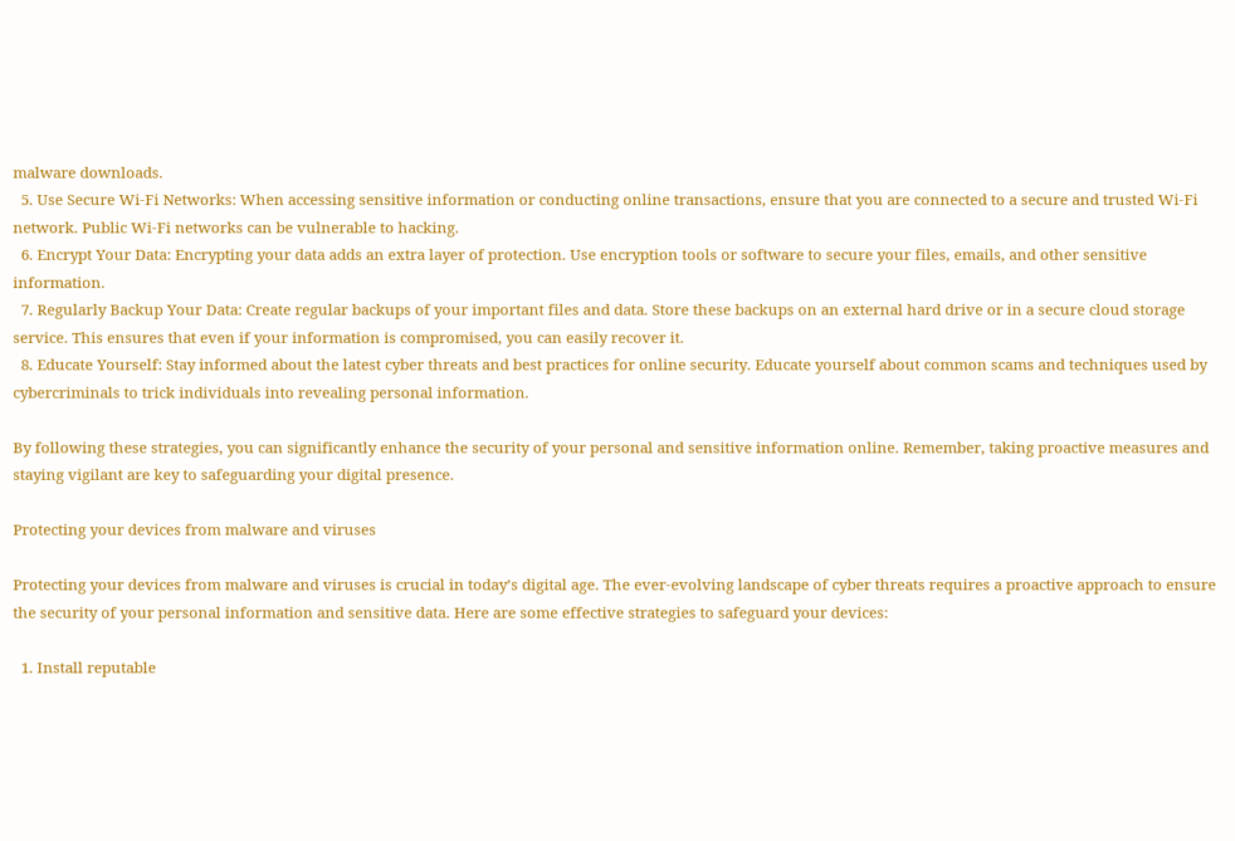malware downloads.
  5. Use Secure Wi-Fi Networks: When accessing sensitive information or conducting online transactions, ensure that you are connected to a secure and trusted Wi-Fi network. Public Wi-Fi networks can be vulnerable to hacking.
  6. Encrypt Your Data: Encrypting your data adds an extra layer of protection. Use encryption tools or software to secure your files, emails, and other sensitive information.
  7. Regularly Backup Your Data: Create regular backups of your important files and data. Store these backups on an external hard drive or in a secure cloud storage service. This ensures that even if your information is compromised, you can easily recover it.
  8. Educate Yourself: Stay informed about the latest cyber threats and best practices for online security. Educate yourself about common scams and techniques used by cybercriminals to trick individuals into revealing personal information.

By following these strategies, you can significantly enhance the security of your personal and sensitive information online. Remember, taking proactive measures and staying vigilant are key to safeguarding your digital presence.

Protecting your devices from malware and viruses

Protecting your devices from malware and viruses is crucial in today’s digital age. The ever-evolving landscape of cyber threats requires a proactive approach to ensure the security of your personal information and sensitive data. Here are some effective strategies to safeguard your devices:

  1. Install reputable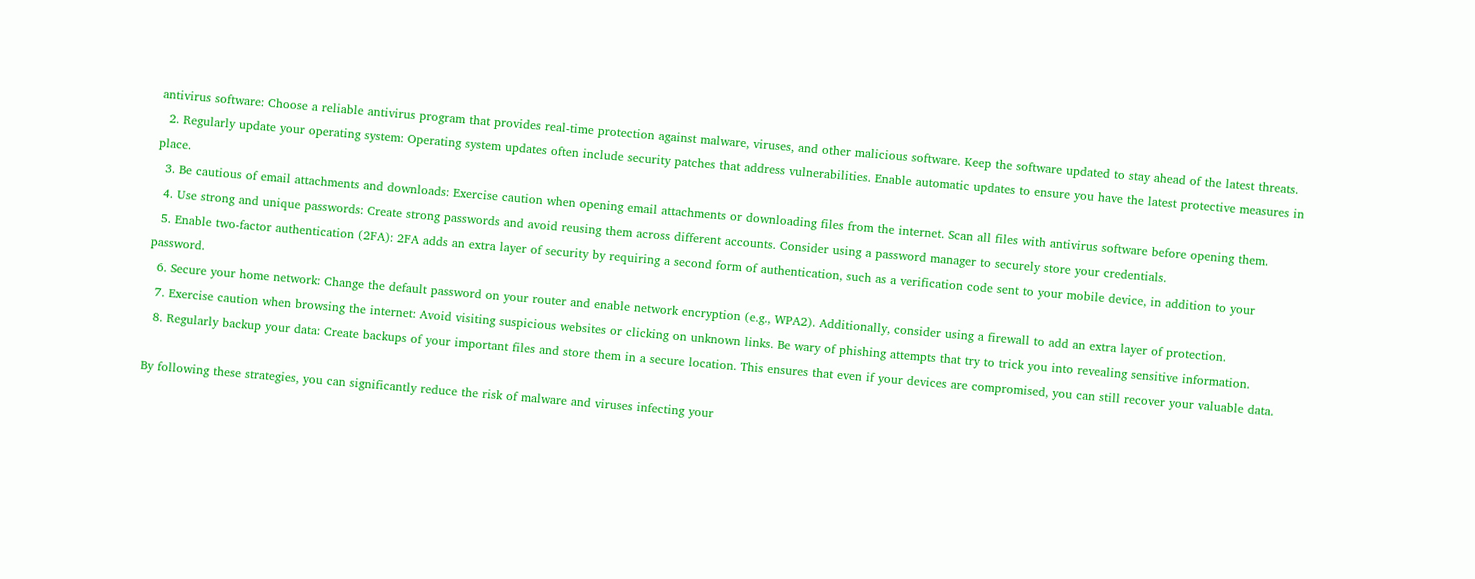antivirus software: Choose a reliable antivirus program that provides real-time protection against malware, viruses, and other malicious software. Keep the software updated to stay ahead of the latest threats.
  2. Regularly update your operating system: Operating system updates often include security patches that address vulnerabilities. Enable automatic updates to ensure you have the latest protective measures in place.
  3. Be cautious of email attachments and downloads: Exercise caution when opening email attachments or downloading files from the internet. Scan all files with antivirus software before opening them.
  4. Use strong and unique passwords: Create strong passwords and avoid reusing them across different accounts. Consider using a password manager to securely store your credentials.
  5. Enable two-factor authentication (2FA): 2FA adds an extra layer of security by requiring a second form of authentication, such as a verification code sent to your mobile device, in addition to your password.
  6. Secure your home network: Change the default password on your router and enable network encryption (e.g., WPA2). Additionally, consider using a firewall to add an extra layer of protection.
  7. Exercise caution when browsing the internet: Avoid visiting suspicious websites or clicking on unknown links. Be wary of phishing attempts that try to trick you into revealing sensitive information.
  8. Regularly backup your data: Create backups of your important files and store them in a secure location. This ensures that even if your devices are compromised, you can still recover your valuable data.

By following these strategies, you can significantly reduce the risk of malware and viruses infecting your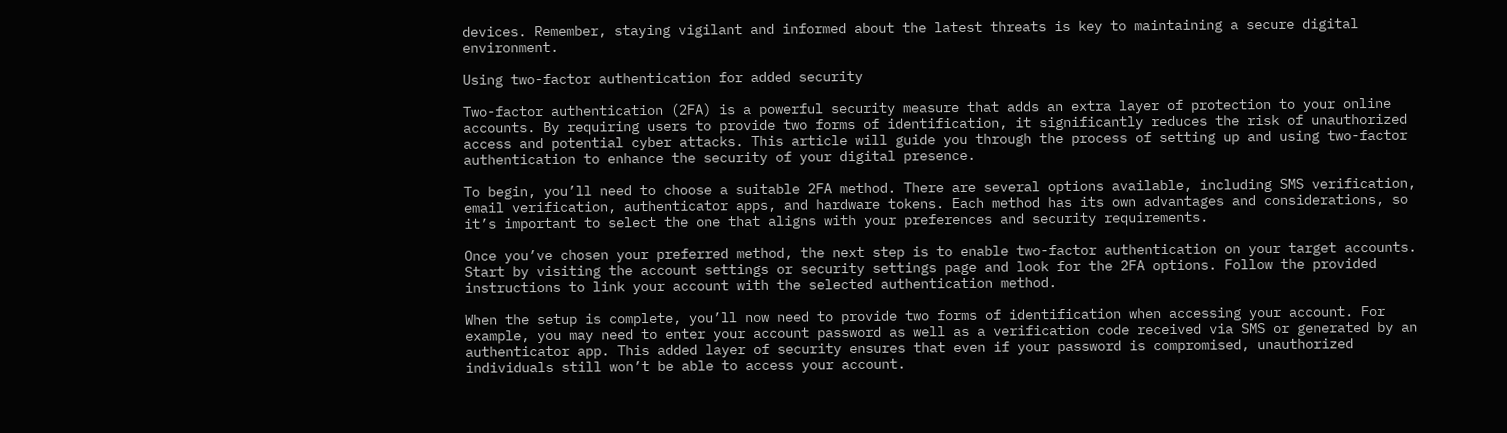devices. Remember, staying vigilant and informed about the latest threats is key to maintaining a secure digital environment.

Using two-factor authentication for added security

Two-factor authentication (2FA) is a powerful security measure that adds an extra layer of protection to your online accounts. By requiring users to provide two forms of identification, it significantly reduces the risk of unauthorized access and potential cyber attacks. This article will guide you through the process of setting up and using two-factor authentication to enhance the security of your digital presence.

To begin, you’ll need to choose a suitable 2FA method. There are several options available, including SMS verification, email verification, authenticator apps, and hardware tokens. Each method has its own advantages and considerations, so it’s important to select the one that aligns with your preferences and security requirements.

Once you’ve chosen your preferred method, the next step is to enable two-factor authentication on your target accounts. Start by visiting the account settings or security settings page and look for the 2FA options. Follow the provided instructions to link your account with the selected authentication method.

When the setup is complete, you’ll now need to provide two forms of identification when accessing your account. For example, you may need to enter your account password as well as a verification code received via SMS or generated by an authenticator app. This added layer of security ensures that even if your password is compromised, unauthorized individuals still won’t be able to access your account.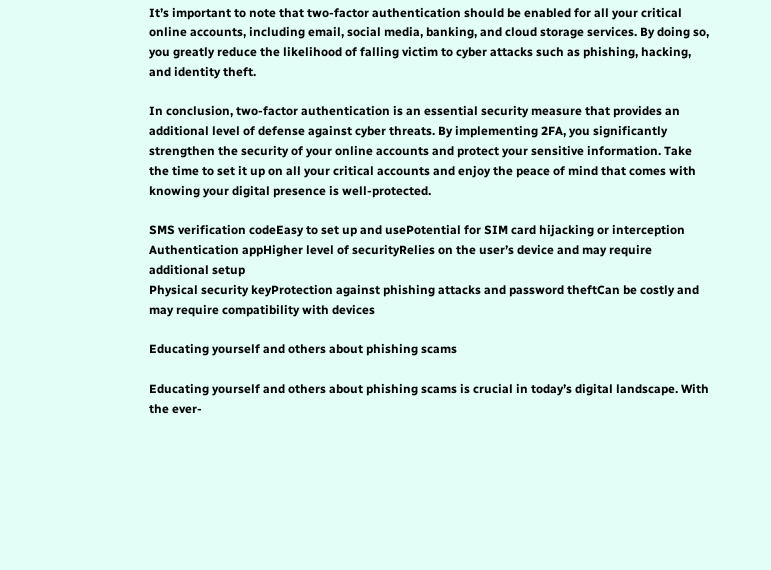It’s important to note that two-factor authentication should be enabled for all your critical online accounts, including email, social media, banking, and cloud storage services. By doing so, you greatly reduce the likelihood of falling victim to cyber attacks such as phishing, hacking, and identity theft.

In conclusion, two-factor authentication is an essential security measure that provides an additional level of defense against cyber threats. By implementing 2FA, you significantly strengthen the security of your online accounts and protect your sensitive information. Take the time to set it up on all your critical accounts and enjoy the peace of mind that comes with knowing your digital presence is well-protected.

SMS verification codeEasy to set up and usePotential for SIM card hijacking or interception
Authentication appHigher level of securityRelies on the user’s device and may require additional setup
Physical security keyProtection against phishing attacks and password theftCan be costly and may require compatibility with devices

Educating yourself and others about phishing scams

Educating yourself and others about phishing scams is crucial in today’s digital landscape. With the ever-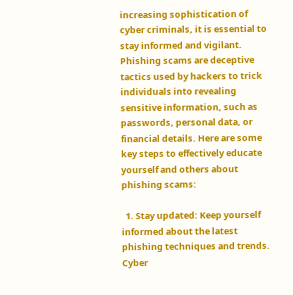increasing sophistication of cyber criminals, it is essential to stay informed and vigilant. Phishing scams are deceptive tactics used by hackers to trick individuals into revealing sensitive information, such as passwords, personal data, or financial details. Here are some key steps to effectively educate yourself and others about phishing scams:

  1. Stay updated: Keep yourself informed about the latest phishing techniques and trends. Cyber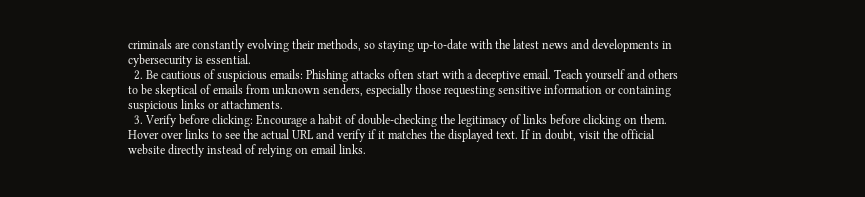criminals are constantly evolving their methods, so staying up-to-date with the latest news and developments in cybersecurity is essential.
  2. Be cautious of suspicious emails: Phishing attacks often start with a deceptive email. Teach yourself and others to be skeptical of emails from unknown senders, especially those requesting sensitive information or containing suspicious links or attachments.
  3. Verify before clicking: Encourage a habit of double-checking the legitimacy of links before clicking on them. Hover over links to see the actual URL and verify if it matches the displayed text. If in doubt, visit the official website directly instead of relying on email links.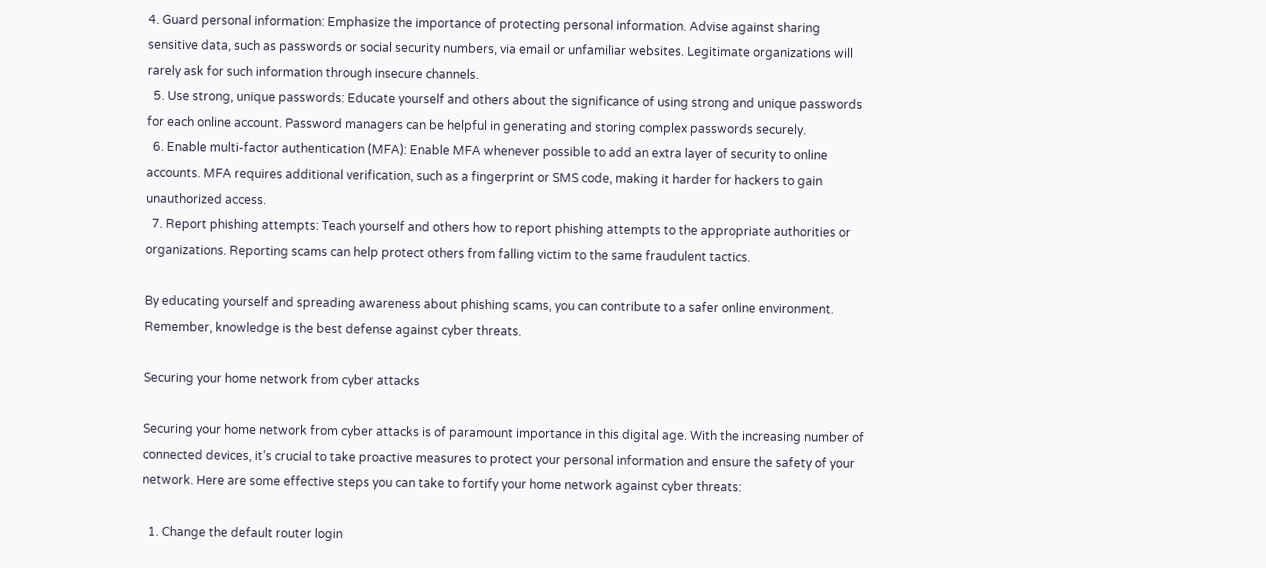4. Guard personal information: Emphasize the importance of protecting personal information. Advise against sharing sensitive data, such as passwords or social security numbers, via email or unfamiliar websites. Legitimate organizations will rarely ask for such information through insecure channels.
  5. Use strong, unique passwords: Educate yourself and others about the significance of using strong and unique passwords for each online account. Password managers can be helpful in generating and storing complex passwords securely.
  6. Enable multi-factor authentication (MFA): Enable MFA whenever possible to add an extra layer of security to online accounts. MFA requires additional verification, such as a fingerprint or SMS code, making it harder for hackers to gain unauthorized access.
  7. Report phishing attempts: Teach yourself and others how to report phishing attempts to the appropriate authorities or organizations. Reporting scams can help protect others from falling victim to the same fraudulent tactics.

By educating yourself and spreading awareness about phishing scams, you can contribute to a safer online environment. Remember, knowledge is the best defense against cyber threats.

Securing your home network from cyber attacks

Securing your home network from cyber attacks is of paramount importance in this digital age. With the increasing number of connected devices, it’s crucial to take proactive measures to protect your personal information and ensure the safety of your network. Here are some effective steps you can take to fortify your home network against cyber threats:

  1. Change the default router login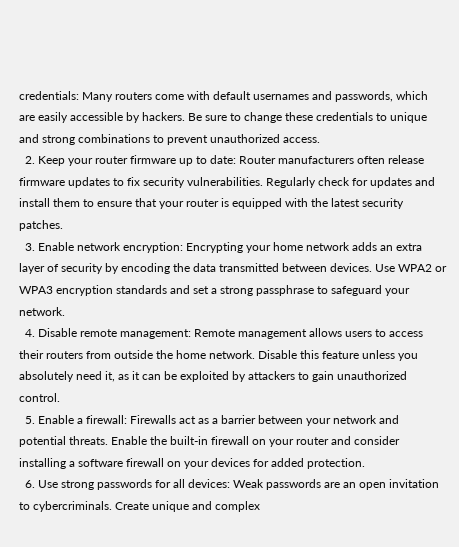credentials: Many routers come with default usernames and passwords, which are easily accessible by hackers. Be sure to change these credentials to unique and strong combinations to prevent unauthorized access.
  2. Keep your router firmware up to date: Router manufacturers often release firmware updates to fix security vulnerabilities. Regularly check for updates and install them to ensure that your router is equipped with the latest security patches.
  3. Enable network encryption: Encrypting your home network adds an extra layer of security by encoding the data transmitted between devices. Use WPA2 or WPA3 encryption standards and set a strong passphrase to safeguard your network.
  4. Disable remote management: Remote management allows users to access their routers from outside the home network. Disable this feature unless you absolutely need it, as it can be exploited by attackers to gain unauthorized control.
  5. Enable a firewall: Firewalls act as a barrier between your network and potential threats. Enable the built-in firewall on your router and consider installing a software firewall on your devices for added protection.
  6. Use strong passwords for all devices: Weak passwords are an open invitation to cybercriminals. Create unique and complex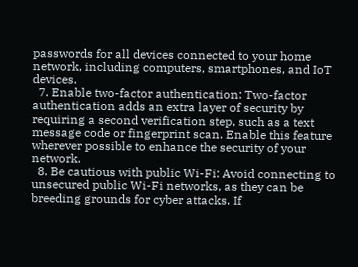passwords for all devices connected to your home network, including computers, smartphones, and IoT devices.
  7. Enable two-factor authentication: Two-factor authentication adds an extra layer of security by requiring a second verification step, such as a text message code or fingerprint scan. Enable this feature wherever possible to enhance the security of your network.
  8. Be cautious with public Wi-Fi: Avoid connecting to unsecured public Wi-Fi networks, as they can be breeding grounds for cyber attacks. If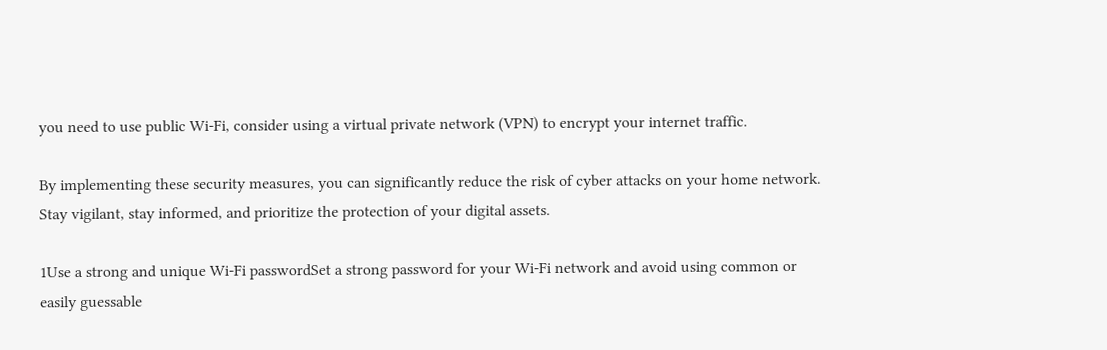you need to use public Wi-Fi, consider using a virtual private network (VPN) to encrypt your internet traffic.

By implementing these security measures, you can significantly reduce the risk of cyber attacks on your home network. Stay vigilant, stay informed, and prioritize the protection of your digital assets.

1Use a strong and unique Wi-Fi passwordSet a strong password for your Wi-Fi network and avoid using common or easily guessable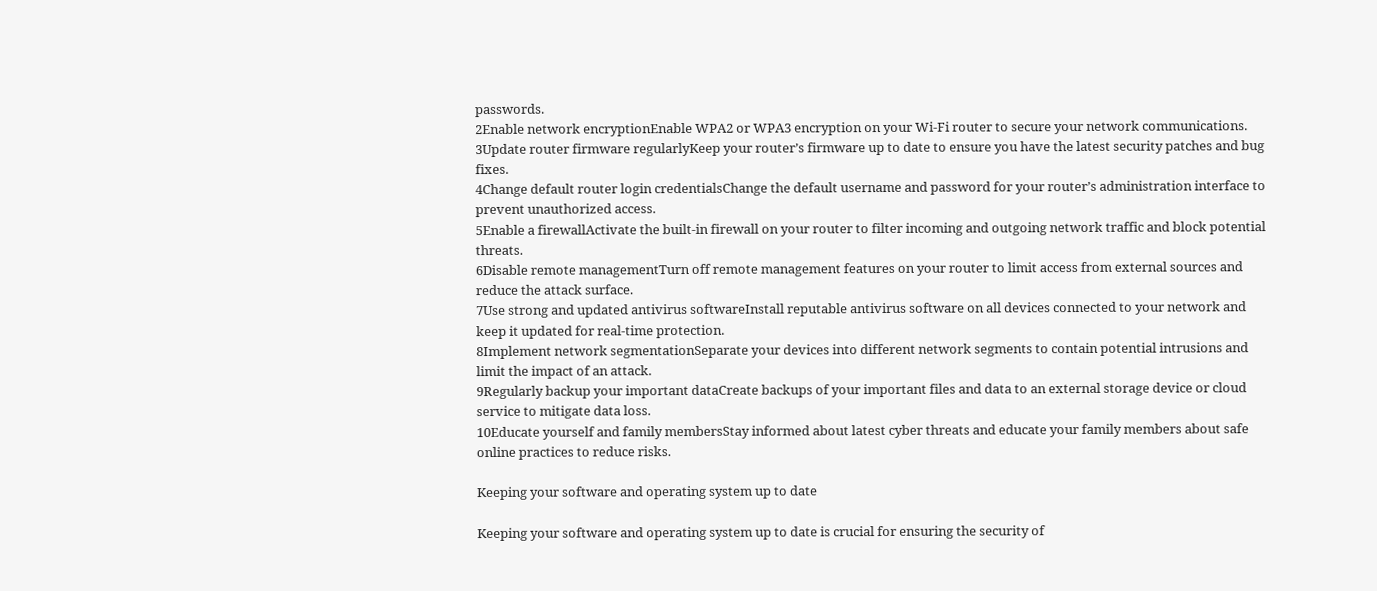passwords.
2Enable network encryptionEnable WPA2 or WPA3 encryption on your Wi-Fi router to secure your network communications.
3Update router firmware regularlyKeep your router’s firmware up to date to ensure you have the latest security patches and bug fixes.
4Change default router login credentialsChange the default username and password for your router’s administration interface to prevent unauthorized access.
5Enable a firewallActivate the built-in firewall on your router to filter incoming and outgoing network traffic and block potential threats.
6Disable remote managementTurn off remote management features on your router to limit access from external sources and reduce the attack surface.
7Use strong and updated antivirus softwareInstall reputable antivirus software on all devices connected to your network and keep it updated for real-time protection.
8Implement network segmentationSeparate your devices into different network segments to contain potential intrusions and limit the impact of an attack.
9Regularly backup your important dataCreate backups of your important files and data to an external storage device or cloud service to mitigate data loss.
10Educate yourself and family membersStay informed about latest cyber threats and educate your family members about safe online practices to reduce risks.

Keeping your software and operating system up to date

Keeping your software and operating system up to date is crucial for ensuring the security of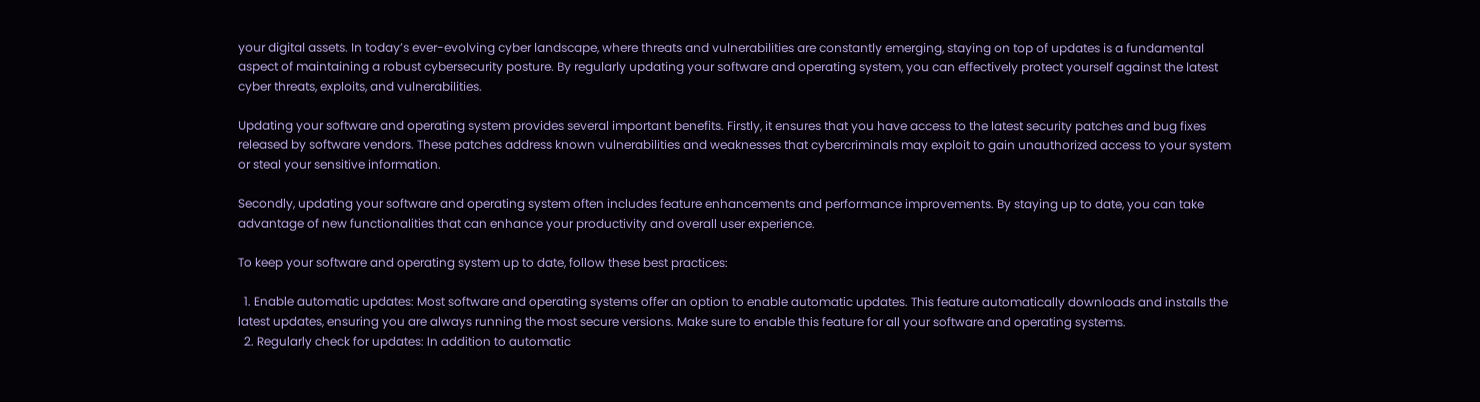your digital assets. In today’s ever-evolving cyber landscape, where threats and vulnerabilities are constantly emerging, staying on top of updates is a fundamental aspect of maintaining a robust cybersecurity posture. By regularly updating your software and operating system, you can effectively protect yourself against the latest cyber threats, exploits, and vulnerabilities.

Updating your software and operating system provides several important benefits. Firstly, it ensures that you have access to the latest security patches and bug fixes released by software vendors. These patches address known vulnerabilities and weaknesses that cybercriminals may exploit to gain unauthorized access to your system or steal your sensitive information.

Secondly, updating your software and operating system often includes feature enhancements and performance improvements. By staying up to date, you can take advantage of new functionalities that can enhance your productivity and overall user experience.

To keep your software and operating system up to date, follow these best practices:

  1. Enable automatic updates: Most software and operating systems offer an option to enable automatic updates. This feature automatically downloads and installs the latest updates, ensuring you are always running the most secure versions. Make sure to enable this feature for all your software and operating systems.
  2. Regularly check for updates: In addition to automatic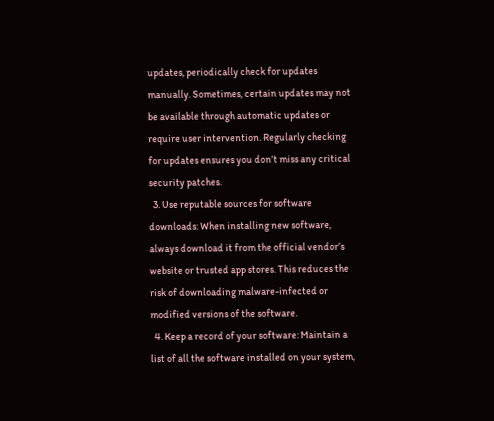updates, periodically check for updates manually. Sometimes, certain updates may not be available through automatic updates or require user intervention. Regularly checking for updates ensures you don’t miss any critical security patches.
  3. Use reputable sources for software downloads: When installing new software, always download it from the official vendor’s website or trusted app stores. This reduces the risk of downloading malware-infected or modified versions of the software.
  4. Keep a record of your software: Maintain a list of all the software installed on your system,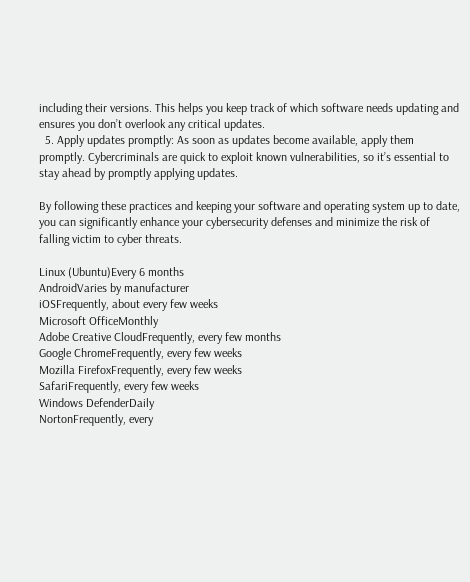including their versions. This helps you keep track of which software needs updating and ensures you don’t overlook any critical updates.
  5. Apply updates promptly: As soon as updates become available, apply them promptly. Cybercriminals are quick to exploit known vulnerabilities, so it’s essential to stay ahead by promptly applying updates.

By following these practices and keeping your software and operating system up to date, you can significantly enhance your cybersecurity defenses and minimize the risk of falling victim to cyber threats.

Linux (Ubuntu)Every 6 months
AndroidVaries by manufacturer
iOSFrequently, about every few weeks
Microsoft OfficeMonthly
Adobe Creative CloudFrequently, every few months
Google ChromeFrequently, every few weeks
Mozilla FirefoxFrequently, every few weeks
SafariFrequently, every few weeks
Windows DefenderDaily
NortonFrequently, every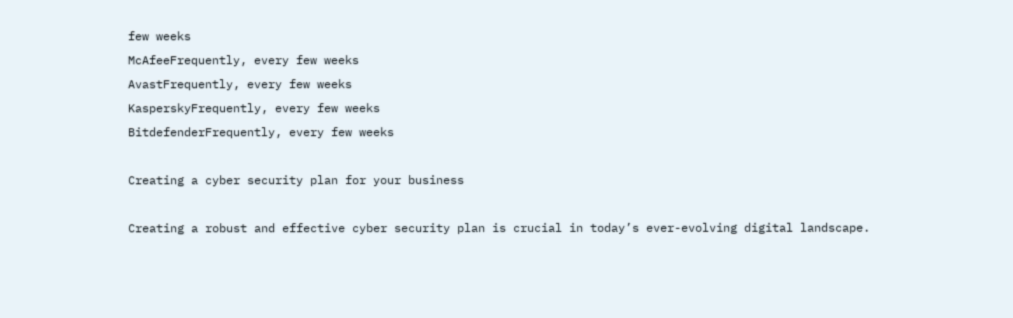few weeks
McAfeeFrequently, every few weeks
AvastFrequently, every few weeks
KasperskyFrequently, every few weeks
BitdefenderFrequently, every few weeks

Creating a cyber security plan for your business

Creating a robust and effective cyber security plan is crucial in today’s ever-evolving digital landscape.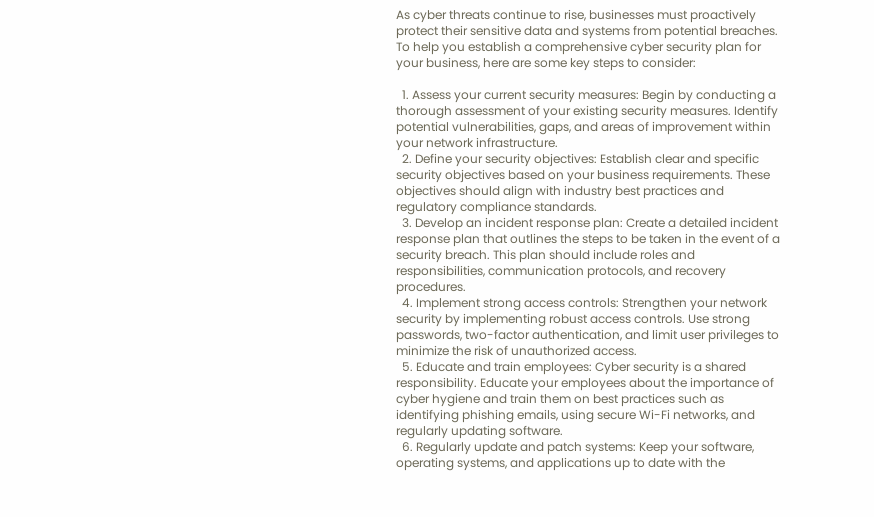As cyber threats continue to rise, businesses must proactively protect their sensitive data and systems from potential breaches. To help you establish a comprehensive cyber security plan for your business, here are some key steps to consider:

  1. Assess your current security measures: Begin by conducting a thorough assessment of your existing security measures. Identify potential vulnerabilities, gaps, and areas of improvement within your network infrastructure.
  2. Define your security objectives: Establish clear and specific security objectives based on your business requirements. These objectives should align with industry best practices and regulatory compliance standards.
  3. Develop an incident response plan: Create a detailed incident response plan that outlines the steps to be taken in the event of a security breach. This plan should include roles and responsibilities, communication protocols, and recovery procedures.
  4. Implement strong access controls: Strengthen your network security by implementing robust access controls. Use strong passwords, two-factor authentication, and limit user privileges to minimize the risk of unauthorized access.
  5. Educate and train employees: Cyber security is a shared responsibility. Educate your employees about the importance of cyber hygiene and train them on best practices such as identifying phishing emails, using secure Wi-Fi networks, and regularly updating software.
  6. Regularly update and patch systems: Keep your software, operating systems, and applications up to date with the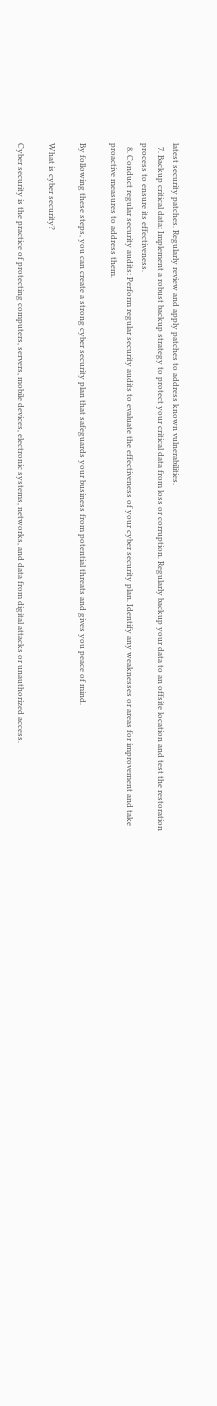latest security patches. Regularly review and apply patches to address known vulnerabilities.
  7. Backup critical data: Implement a robust backup strategy to protect your critical data from loss or corruption. Regularly backup your data to an offsite location and test the restoration process to ensure its effectiveness.
  8. Conduct regular security audits: Perform regular security audits to evaluate the effectiveness of your cyber security plan. Identify any weaknesses or areas for improvement and take proactive measures to address them.

By following these steps, you can create a strong cyber security plan that safeguards your business from potential threats and gives you peace of mind.

What is cyber security?

Cyber security is the practice of protecting computers, servers, mobile devices, electronic systems, networks, and data from digital attacks or unauthorized access.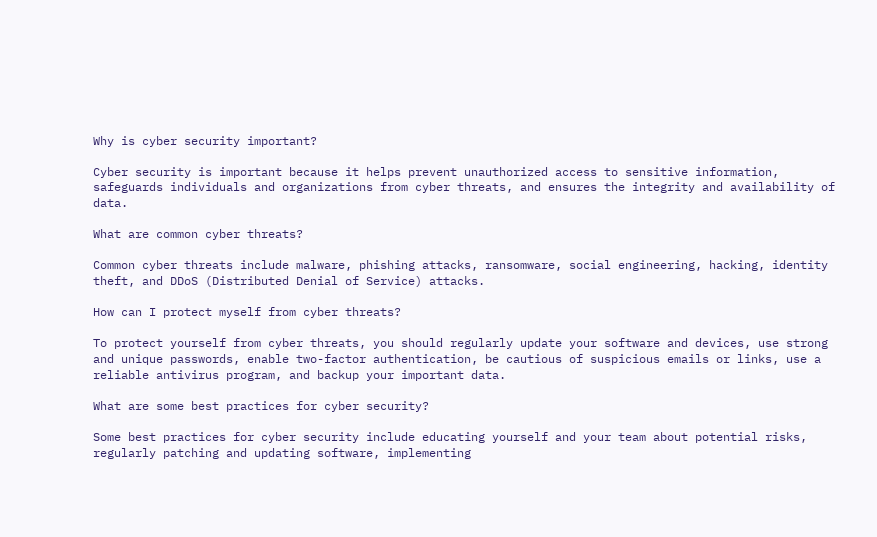Why is cyber security important?

Cyber security is important because it helps prevent unauthorized access to sensitive information, safeguards individuals and organizations from cyber threats, and ensures the integrity and availability of data.

What are common cyber threats?

Common cyber threats include malware, phishing attacks, ransomware, social engineering, hacking, identity theft, and DDoS (Distributed Denial of Service) attacks.

How can I protect myself from cyber threats?

To protect yourself from cyber threats, you should regularly update your software and devices, use strong and unique passwords, enable two-factor authentication, be cautious of suspicious emails or links, use a reliable antivirus program, and backup your important data.

What are some best practices for cyber security?

Some best practices for cyber security include educating yourself and your team about potential risks, regularly patching and updating software, implementing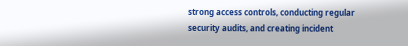strong access controls, conducting regular security audits, and creating incident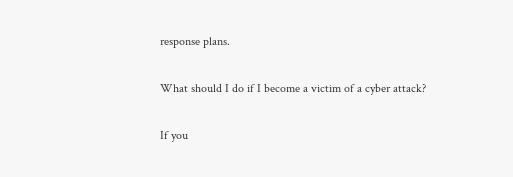response plans.

What should I do if I become a victim of a cyber attack?

If you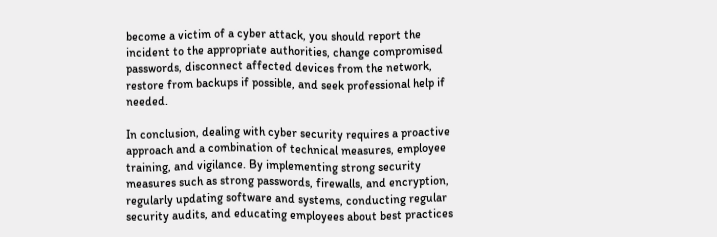become a victim of a cyber attack, you should report the incident to the appropriate authorities, change compromised passwords, disconnect affected devices from the network, restore from backups if possible, and seek professional help if needed.

In conclusion, dealing with cyber security requires a proactive approach and a combination of technical measures, employee training, and vigilance. By implementing strong security measures such as strong passwords, firewalls, and encryption, regularly updating software and systems, conducting regular security audits, and educating employees about best practices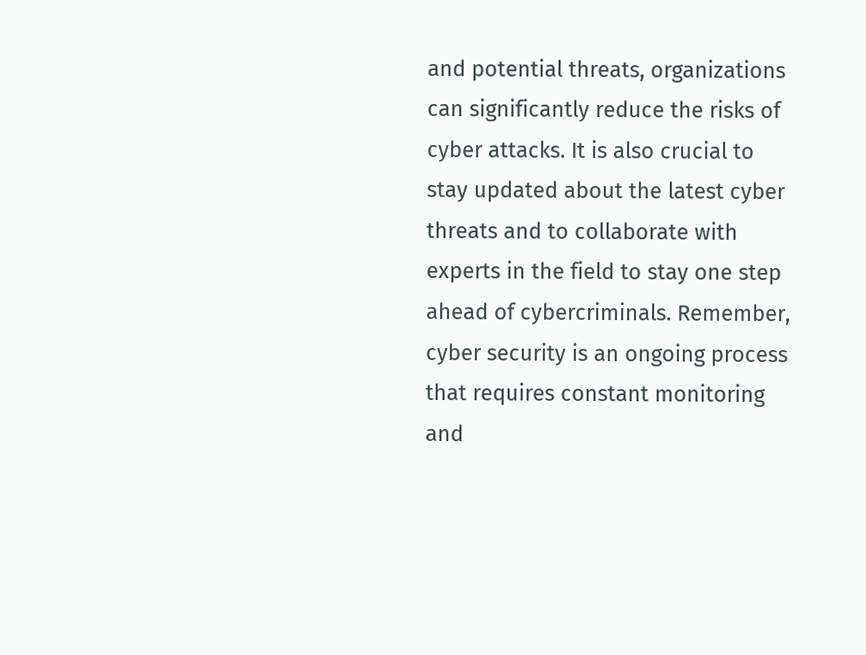and potential threats, organizations can significantly reduce the risks of cyber attacks. It is also crucial to stay updated about the latest cyber threats and to collaborate with experts in the field to stay one step ahead of cybercriminals. Remember, cyber security is an ongoing process that requires constant monitoring and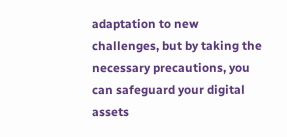adaptation to new challenges, but by taking the necessary precautions, you can safeguard your digital assets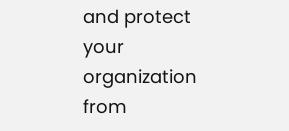and protect your organization from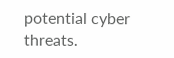potential cyber threats.